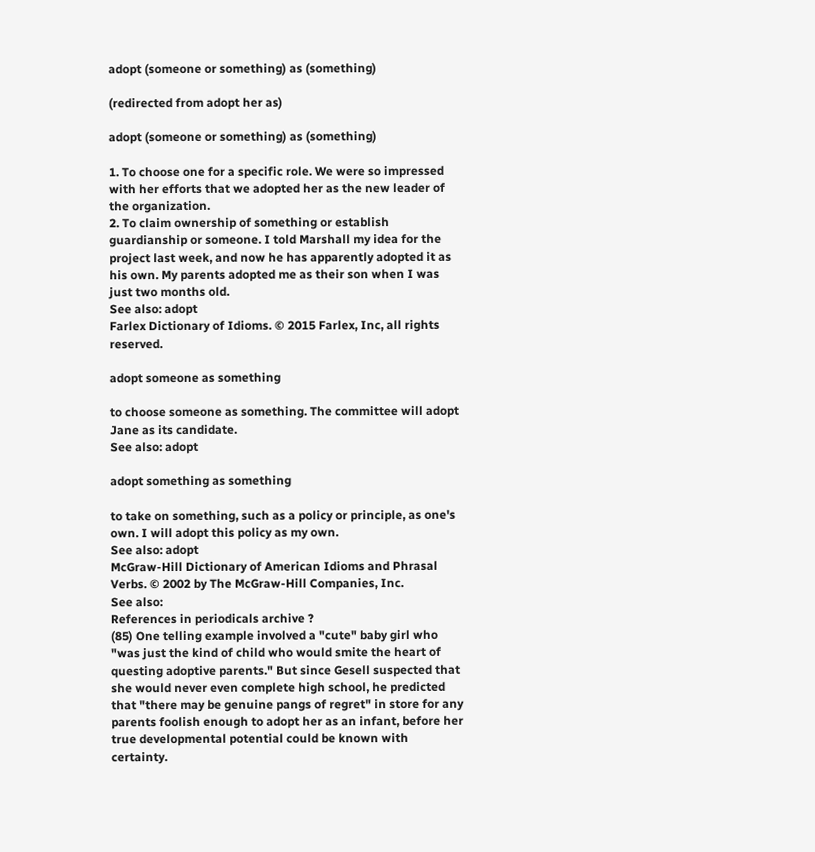adopt (someone or something) as (something)

(redirected from adopt her as)

adopt (someone or something) as (something)

1. To choose one for a specific role. We were so impressed with her efforts that we adopted her as the new leader of the organization.
2. To claim ownership of something or establish guardianship or someone. I told Marshall my idea for the project last week, and now he has apparently adopted it as his own. My parents adopted me as their son when I was just two months old.
See also: adopt
Farlex Dictionary of Idioms. © 2015 Farlex, Inc, all rights reserved.

adopt someone as something

to choose someone as something. The committee will adopt Jane as its candidate.
See also: adopt

adopt something as something

to take on something, such as a policy or principle, as one's own. I will adopt this policy as my own.
See also: adopt
McGraw-Hill Dictionary of American Idioms and Phrasal Verbs. © 2002 by The McGraw-Hill Companies, Inc.
See also:
References in periodicals archive ?
(85) One telling example involved a "cute" baby girl who "was just the kind of child who would smite the heart of questing adoptive parents." But since Gesell suspected that she would never even complete high school, he predicted that "there may be genuine pangs of regret" in store for any parents foolish enough to adopt her as an infant, before her true developmental potential could be known with certainty.